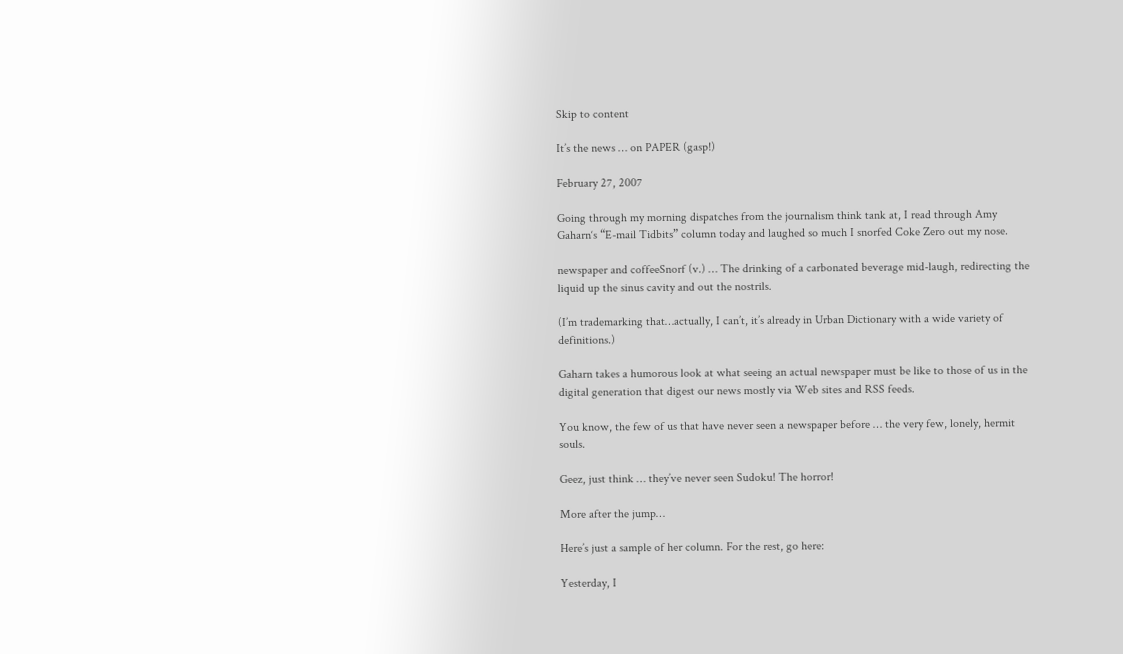Skip to content

It’s the news … on PAPER (gasp!)

February 27, 2007

Going through my morning dispatches from the journalism think tank at, I read through Amy Gaharn‘s “E-mail Tidbits” column today and laughed so much I snorfed Coke Zero out my nose.

newspaper and coffeeSnorf (v.) … The drinking of a carbonated beverage mid-laugh, redirecting the liquid up the sinus cavity and out the nostrils.

(I’m trademarking that…actually, I can’t, it’s already in Urban Dictionary with a wide variety of definitions.)

Gaharn takes a humorous look at what seeing an actual newspaper must be like to those of us in the digital generation that digest our news mostly via Web sites and RSS feeds.

You know, the few of us that have never seen a newspaper before … the very few, lonely, hermit souls.

Geez, just think … they’ve never seen Sudoku! The horror!

More after the jump…

Here’s just a sample of her column. For the rest, go here:

Yesterday, I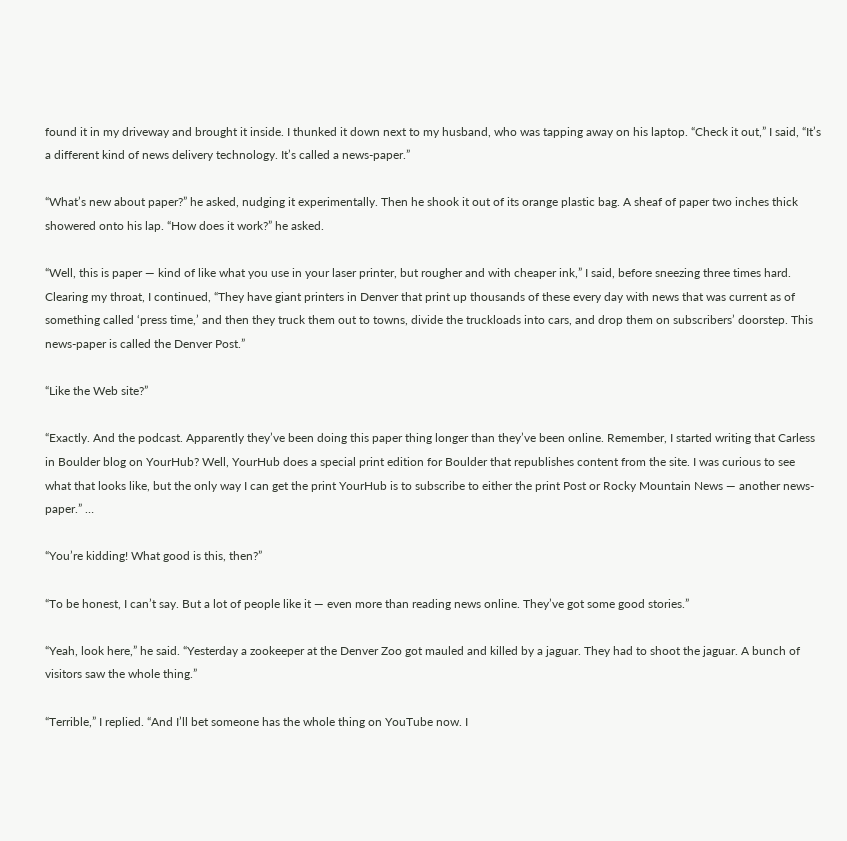found it in my driveway and brought it inside. I thunked it down next to my husband, who was tapping away on his laptop. “Check it out,” I said, “It’s a different kind of news delivery technology. It’s called a news-paper.”

“What’s new about paper?” he asked, nudging it experimentally. Then he shook it out of its orange plastic bag. A sheaf of paper two inches thick showered onto his lap. “How does it work?” he asked.

“Well, this is paper — kind of like what you use in your laser printer, but rougher and with cheaper ink,” I said, before sneezing three times hard. Clearing my throat, I continued, “They have giant printers in Denver that print up thousands of these every day with news that was current as of something called ‘press time,’ and then they truck them out to towns, divide the truckloads into cars, and drop them on subscribers’ doorstep. This news-paper is called the Denver Post.”

“Like the Web site?”

“Exactly. And the podcast. Apparently they’ve been doing this paper thing longer than they’ve been online. Remember, I started writing that Carless in Boulder blog on YourHub? Well, YourHub does a special print edition for Boulder that republishes content from the site. I was curious to see what that looks like, but the only way I can get the print YourHub is to subscribe to either the print Post or Rocky Mountain News — another news-paper.” …

“You’re kidding! What good is this, then?”

“To be honest, I can’t say. But a lot of people like it — even more than reading news online. They’ve got some good stories.”

“Yeah, look here,” he said. “Yesterday a zookeeper at the Denver Zoo got mauled and killed by a jaguar. They had to shoot the jaguar. A bunch of visitors saw the whole thing.”

“Terrible,” I replied. “And I’ll bet someone has the whole thing on YouTube now. I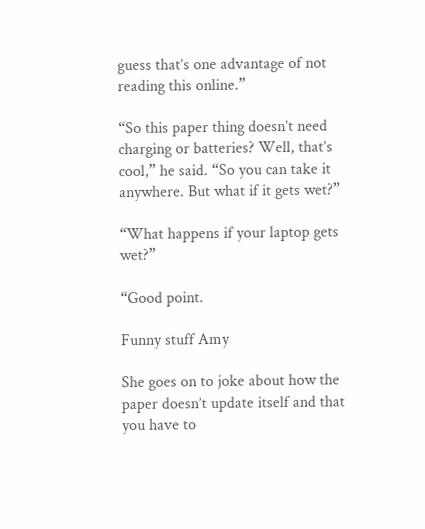guess that’s one advantage of not reading this online.”

“So this paper thing doesn’t need charging or batteries? Well, that’s cool,” he said. “So you can take it anywhere. But what if it gets wet?”

“What happens if your laptop gets wet?”

“Good point.

Funny stuff Amy

She goes on to joke about how the paper doesn’t update itself and that you have to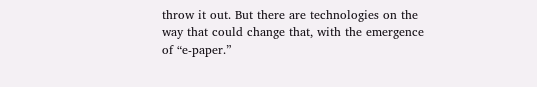throw it out. But there are technologies on the way that could change that, with the emergence of “e-paper.”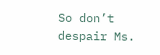So don’t despair Ms.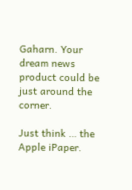Gaharn. Your dream news product could be just around the corner.

Just think … the Apple iPaper.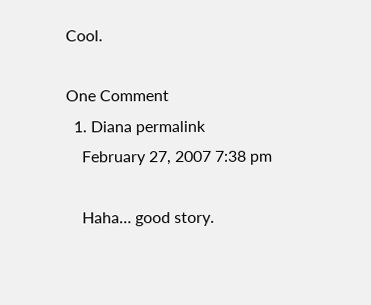Cool.

One Comment
  1. Diana permalink
    February 27, 2007 7:38 pm

    Haha… good story.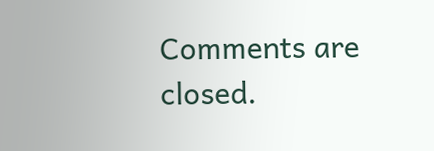Comments are closed.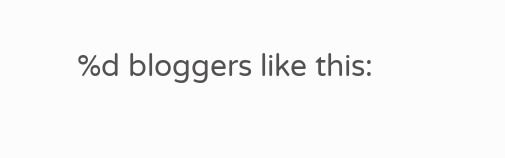%d bloggers like this: